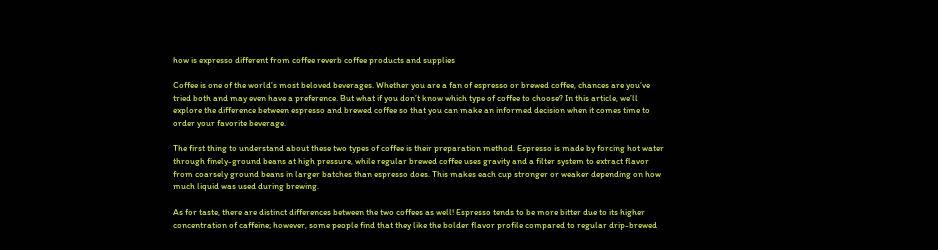how is expresso different from coffee reverb coffee products and supplies

Coffee is one of the world’s most beloved beverages. Whether you are a fan of espresso or brewed coffee, chances are you’ve tried both and may even have a preference. But what if you don’t know which type of coffee to choose? In this article, we’ll explore the difference between espresso and brewed coffee so that you can make an informed decision when it comes time to order your favorite beverage.

The first thing to understand about these two types of coffee is their preparation method. Espresso is made by forcing hot water through finely-ground beans at high pressure, while regular brewed coffee uses gravity and a filter system to extract flavor from coarsely ground beans in larger batches than espresso does. This makes each cup stronger or weaker depending on how much liquid was used during brewing.

As for taste, there are distinct differences between the two coffees as well! Espresso tends to be more bitter due to its higher concentration of caffeine; however, some people find that they like the bolder flavor profile compared to regular drip-brewed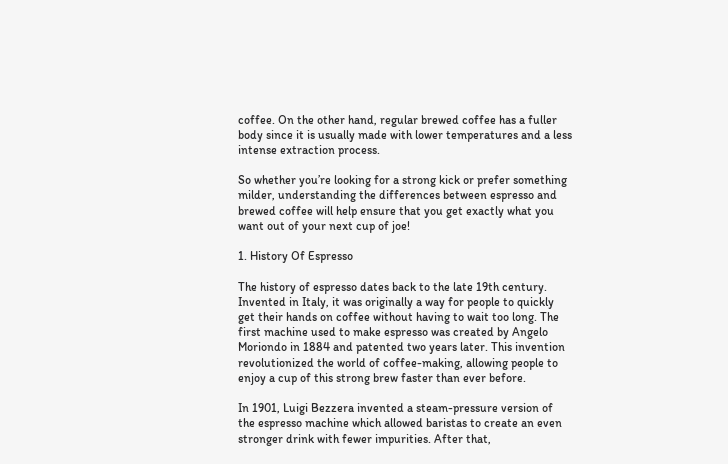coffee. On the other hand, regular brewed coffee has a fuller body since it is usually made with lower temperatures and a less intense extraction process.

So whether you’re looking for a strong kick or prefer something milder, understanding the differences between espresso and brewed coffee will help ensure that you get exactly what you want out of your next cup of joe!

1. History Of Espresso

The history of espresso dates back to the late 19th century. Invented in Italy, it was originally a way for people to quickly get their hands on coffee without having to wait too long. The first machine used to make espresso was created by Angelo Moriondo in 1884 and patented two years later. This invention revolutionized the world of coffee-making, allowing people to enjoy a cup of this strong brew faster than ever before.

In 1901, Luigi Bezzera invented a steam-pressure version of the espresso machine which allowed baristas to create an even stronger drink with fewer impurities. After that,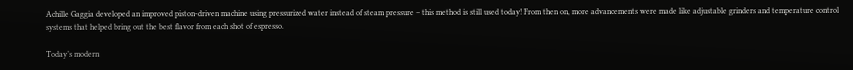Achille Gaggia developed an improved piston-driven machine using pressurized water instead of steam pressure – this method is still used today! From then on, more advancements were made like adjustable grinders and temperature control systems that helped bring out the best flavor from each shot of espresso.

Today’s modern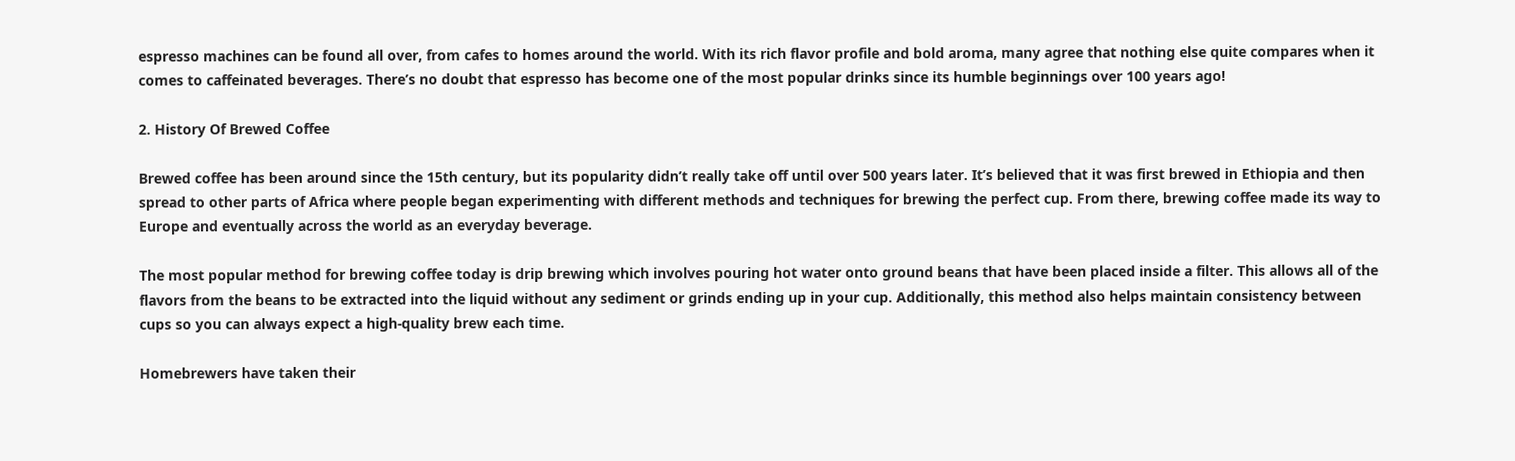espresso machines can be found all over, from cafes to homes around the world. With its rich flavor profile and bold aroma, many agree that nothing else quite compares when it comes to caffeinated beverages. There’s no doubt that espresso has become one of the most popular drinks since its humble beginnings over 100 years ago!

2. History Of Brewed Coffee

Brewed coffee has been around since the 15th century, but its popularity didn’t really take off until over 500 years later. It’s believed that it was first brewed in Ethiopia and then spread to other parts of Africa where people began experimenting with different methods and techniques for brewing the perfect cup. From there, brewing coffee made its way to Europe and eventually across the world as an everyday beverage.

The most popular method for brewing coffee today is drip brewing which involves pouring hot water onto ground beans that have been placed inside a filter. This allows all of the flavors from the beans to be extracted into the liquid without any sediment or grinds ending up in your cup. Additionally, this method also helps maintain consistency between cups so you can always expect a high-quality brew each time.

Homebrewers have taken their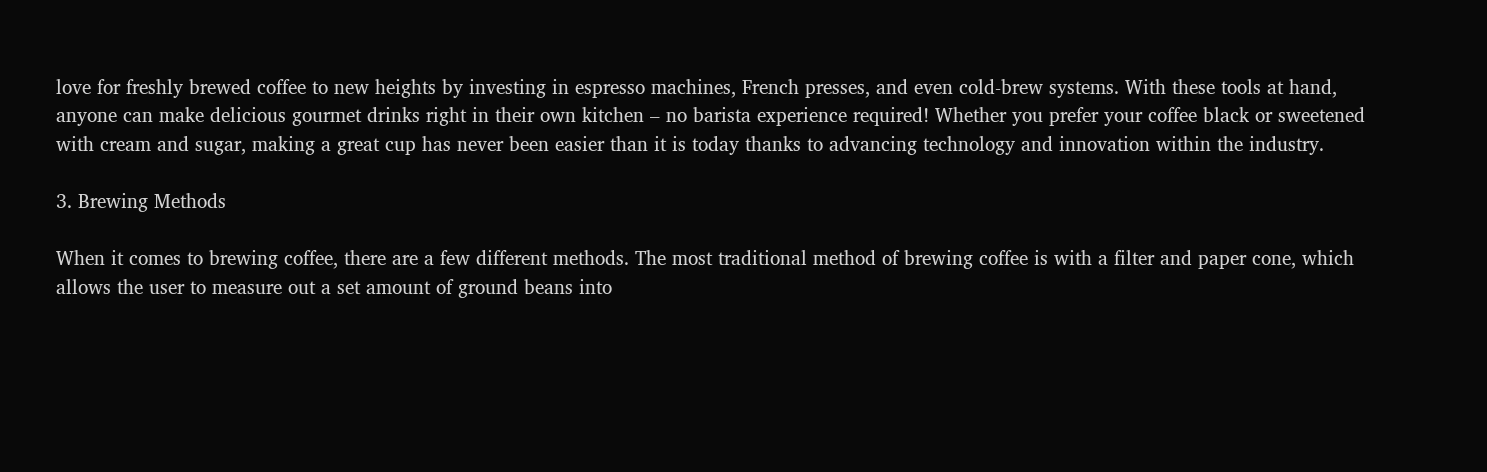love for freshly brewed coffee to new heights by investing in espresso machines, French presses, and even cold-brew systems. With these tools at hand, anyone can make delicious gourmet drinks right in their own kitchen – no barista experience required! Whether you prefer your coffee black or sweetened with cream and sugar, making a great cup has never been easier than it is today thanks to advancing technology and innovation within the industry.

3. Brewing Methods

When it comes to brewing coffee, there are a few different methods. The most traditional method of brewing coffee is with a filter and paper cone, which allows the user to measure out a set amount of ground beans into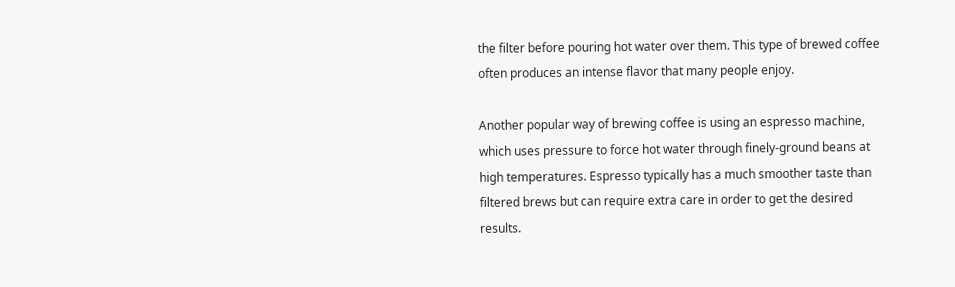the filter before pouring hot water over them. This type of brewed coffee often produces an intense flavor that many people enjoy.

Another popular way of brewing coffee is using an espresso machine, which uses pressure to force hot water through finely-ground beans at high temperatures. Espresso typically has a much smoother taste than filtered brews but can require extra care in order to get the desired results.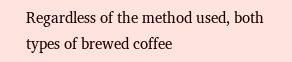Regardless of the method used, both types of brewed coffee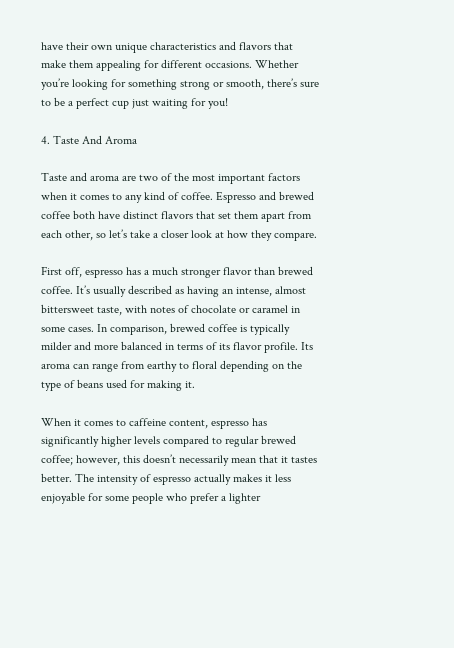have their own unique characteristics and flavors that make them appealing for different occasions. Whether you’re looking for something strong or smooth, there’s sure to be a perfect cup just waiting for you!

4. Taste And Aroma

Taste and aroma are two of the most important factors when it comes to any kind of coffee. Espresso and brewed coffee both have distinct flavors that set them apart from each other, so let’s take a closer look at how they compare.

First off, espresso has a much stronger flavor than brewed coffee. It’s usually described as having an intense, almost bittersweet taste, with notes of chocolate or caramel in some cases. In comparison, brewed coffee is typically milder and more balanced in terms of its flavor profile. Its aroma can range from earthy to floral depending on the type of beans used for making it.

When it comes to caffeine content, espresso has significantly higher levels compared to regular brewed coffee; however, this doesn’t necessarily mean that it tastes better. The intensity of espresso actually makes it less enjoyable for some people who prefer a lighter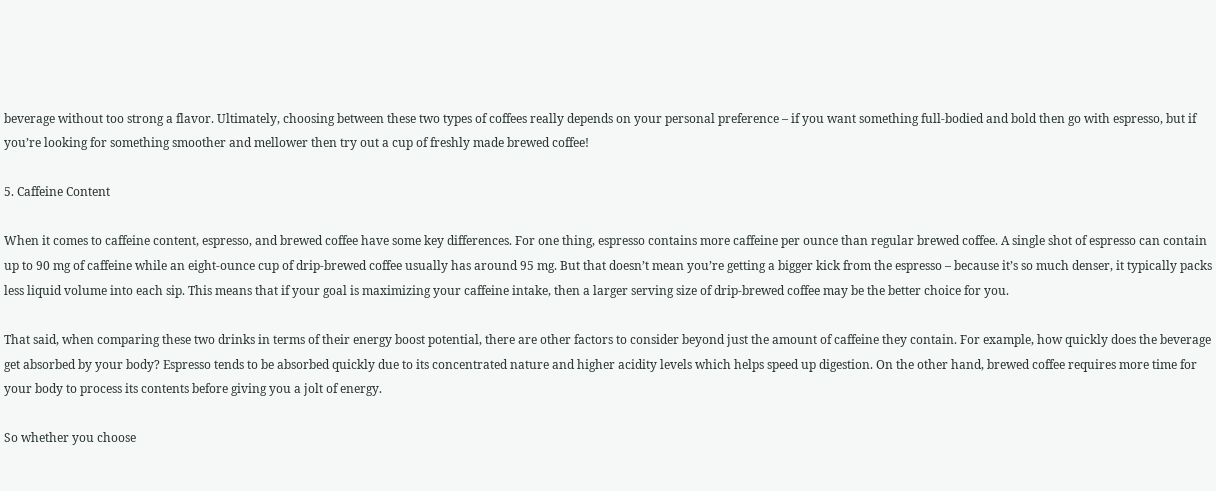beverage without too strong a flavor. Ultimately, choosing between these two types of coffees really depends on your personal preference – if you want something full-bodied and bold then go with espresso, but if you’re looking for something smoother and mellower then try out a cup of freshly made brewed coffee!

5. Caffeine Content

When it comes to caffeine content, espresso, and brewed coffee have some key differences. For one thing, espresso contains more caffeine per ounce than regular brewed coffee. A single shot of espresso can contain up to 90 mg of caffeine while an eight-ounce cup of drip-brewed coffee usually has around 95 mg. But that doesn’t mean you’re getting a bigger kick from the espresso – because it’s so much denser, it typically packs less liquid volume into each sip. This means that if your goal is maximizing your caffeine intake, then a larger serving size of drip-brewed coffee may be the better choice for you.

That said, when comparing these two drinks in terms of their energy boost potential, there are other factors to consider beyond just the amount of caffeine they contain. For example, how quickly does the beverage get absorbed by your body? Espresso tends to be absorbed quickly due to its concentrated nature and higher acidity levels which helps speed up digestion. On the other hand, brewed coffee requires more time for your body to process its contents before giving you a jolt of energy.

So whether you choose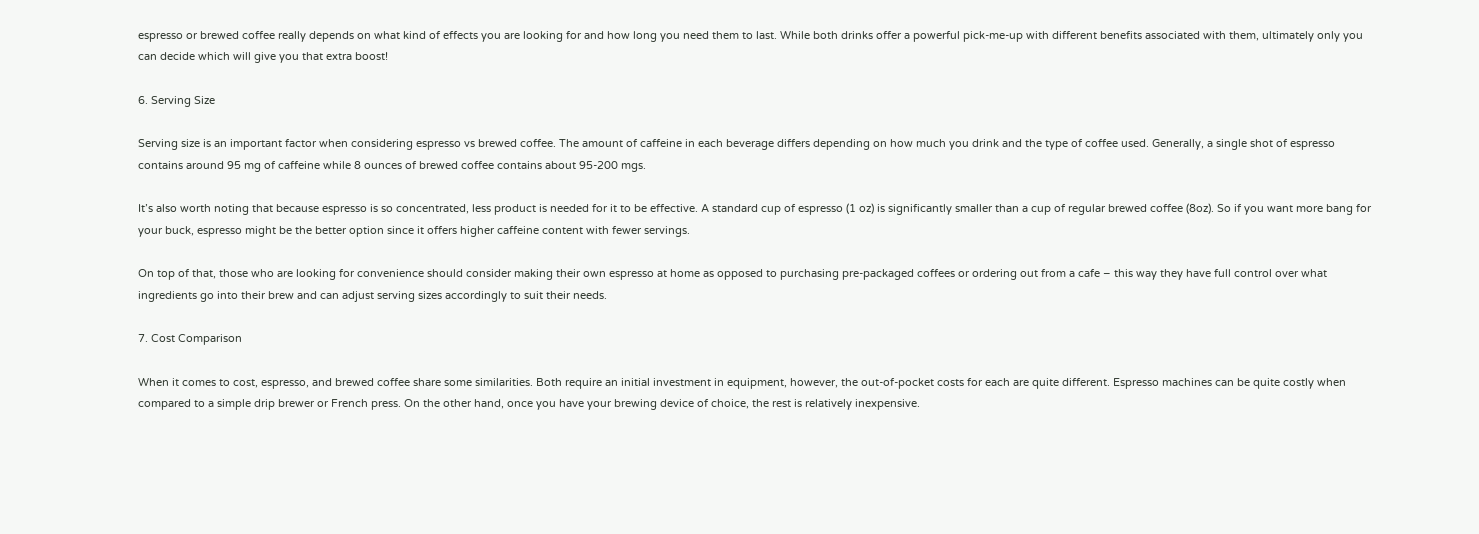espresso or brewed coffee really depends on what kind of effects you are looking for and how long you need them to last. While both drinks offer a powerful pick-me-up with different benefits associated with them, ultimately only you can decide which will give you that extra boost!

6. Serving Size

Serving size is an important factor when considering espresso vs brewed coffee. The amount of caffeine in each beverage differs depending on how much you drink and the type of coffee used. Generally, a single shot of espresso contains around 95 mg of caffeine while 8 ounces of brewed coffee contains about 95-200 mgs.

It’s also worth noting that because espresso is so concentrated, less product is needed for it to be effective. A standard cup of espresso (1 oz) is significantly smaller than a cup of regular brewed coffee (8oz). So if you want more bang for your buck, espresso might be the better option since it offers higher caffeine content with fewer servings.

On top of that, those who are looking for convenience should consider making their own espresso at home as opposed to purchasing pre-packaged coffees or ordering out from a cafe – this way they have full control over what ingredients go into their brew and can adjust serving sizes accordingly to suit their needs.

7. Cost Comparison

When it comes to cost, espresso, and brewed coffee share some similarities. Both require an initial investment in equipment, however, the out-of-pocket costs for each are quite different. Espresso machines can be quite costly when compared to a simple drip brewer or French press. On the other hand, once you have your brewing device of choice, the rest is relatively inexpensive.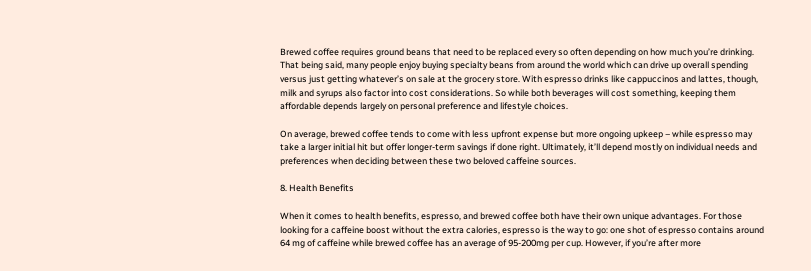Brewed coffee requires ground beans that need to be replaced every so often depending on how much you’re drinking. That being said, many people enjoy buying specialty beans from around the world which can drive up overall spending versus just getting whatever’s on sale at the grocery store. With espresso drinks like cappuccinos and lattes, though, milk and syrups also factor into cost considerations. So while both beverages will cost something, keeping them affordable depends largely on personal preference and lifestyle choices.

On average, brewed coffee tends to come with less upfront expense but more ongoing upkeep – while espresso may take a larger initial hit but offer longer-term savings if done right. Ultimately, it’ll depend mostly on individual needs and preferences when deciding between these two beloved caffeine sources.

8. Health Benefits

When it comes to health benefits, espresso, and brewed coffee both have their own unique advantages. For those looking for a caffeine boost without the extra calories, espresso is the way to go: one shot of espresso contains around 64 mg of caffeine while brewed coffee has an average of 95-200mg per cup. However, if you’re after more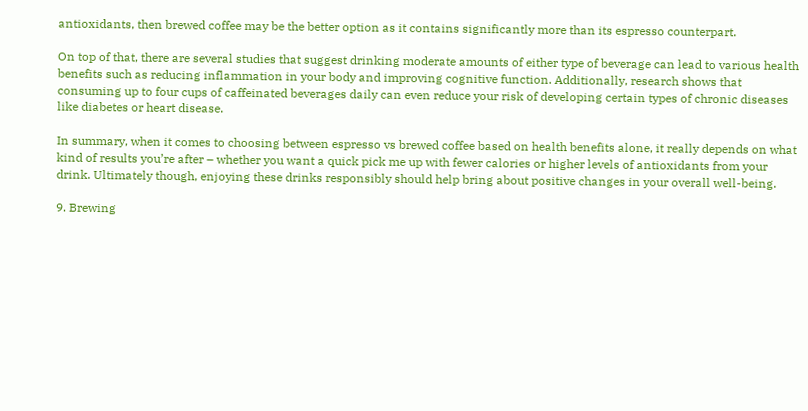antioxidants, then brewed coffee may be the better option as it contains significantly more than its espresso counterpart.

On top of that, there are several studies that suggest drinking moderate amounts of either type of beverage can lead to various health benefits such as reducing inflammation in your body and improving cognitive function. Additionally, research shows that consuming up to four cups of caffeinated beverages daily can even reduce your risk of developing certain types of chronic diseases like diabetes or heart disease.

In summary, when it comes to choosing between espresso vs brewed coffee based on health benefits alone, it really depends on what kind of results you’re after – whether you want a quick pick me up with fewer calories or higher levels of antioxidants from your drink. Ultimately though, enjoying these drinks responsibly should help bring about positive changes in your overall well-being.

9. Brewing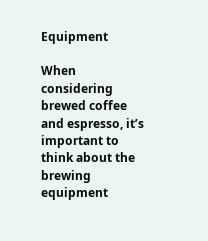Equipment

When considering brewed coffee and espresso, it’s important to think about the brewing equipment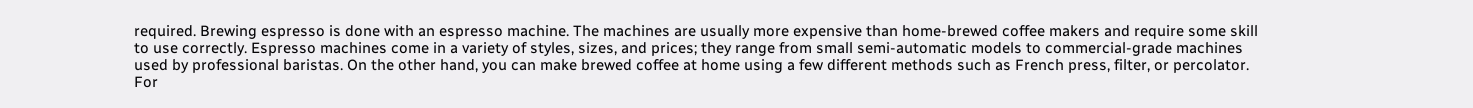required. Brewing espresso is done with an espresso machine. The machines are usually more expensive than home-brewed coffee makers and require some skill to use correctly. Espresso machines come in a variety of styles, sizes, and prices; they range from small semi-automatic models to commercial-grade machines used by professional baristas. On the other hand, you can make brewed coffee at home using a few different methods such as French press, filter, or percolator. For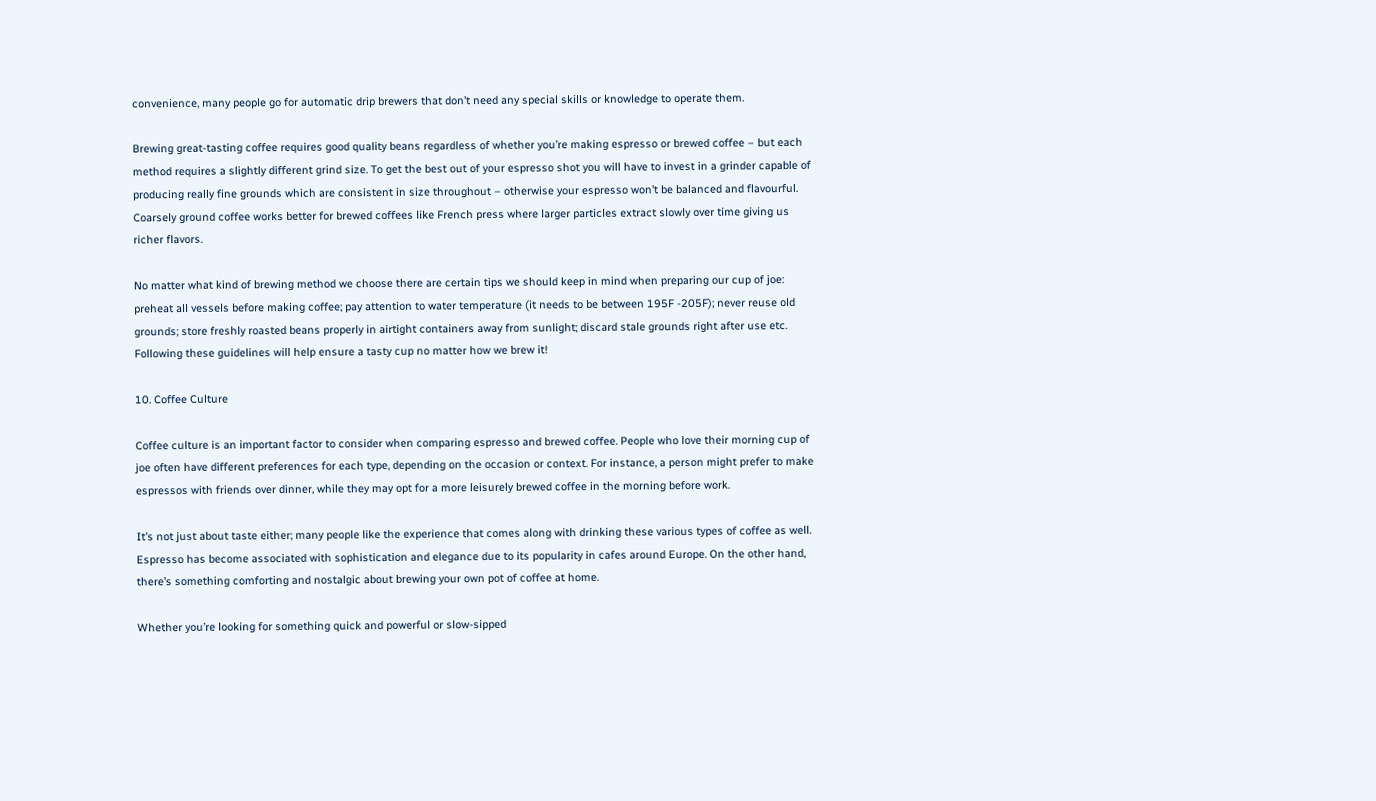convenience, many people go for automatic drip brewers that don’t need any special skills or knowledge to operate them.

Brewing great-tasting coffee requires good quality beans regardless of whether you’re making espresso or brewed coffee – but each method requires a slightly different grind size. To get the best out of your espresso shot you will have to invest in a grinder capable of producing really fine grounds which are consistent in size throughout – otherwise your espresso won’t be balanced and flavourful. Coarsely ground coffee works better for brewed coffees like French press where larger particles extract slowly over time giving us richer flavors.

No matter what kind of brewing method we choose there are certain tips we should keep in mind when preparing our cup of joe: preheat all vessels before making coffee; pay attention to water temperature (it needs to be between 195F -205F); never reuse old grounds; store freshly roasted beans properly in airtight containers away from sunlight; discard stale grounds right after use etc. Following these guidelines will help ensure a tasty cup no matter how we brew it!

10. Coffee Culture

Coffee culture is an important factor to consider when comparing espresso and brewed coffee. People who love their morning cup of joe often have different preferences for each type, depending on the occasion or context. For instance, a person might prefer to make espressos with friends over dinner, while they may opt for a more leisurely brewed coffee in the morning before work.

It’s not just about taste either; many people like the experience that comes along with drinking these various types of coffee as well. Espresso has become associated with sophistication and elegance due to its popularity in cafes around Europe. On the other hand, there’s something comforting and nostalgic about brewing your own pot of coffee at home.

Whether you’re looking for something quick and powerful or slow-sipped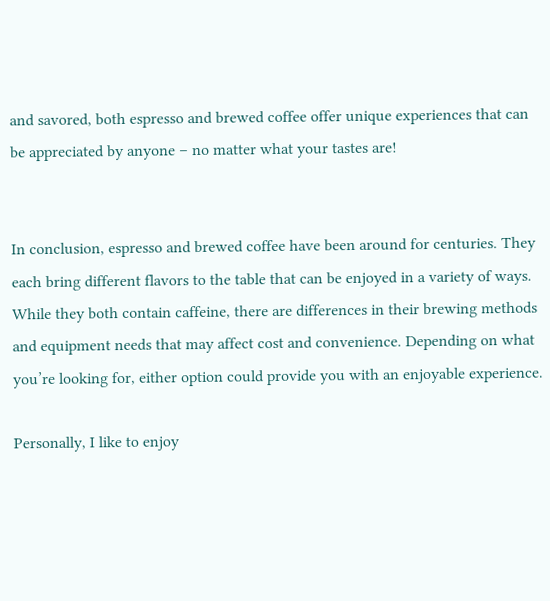and savored, both espresso and brewed coffee offer unique experiences that can be appreciated by anyone – no matter what your tastes are!


In conclusion, espresso and brewed coffee have been around for centuries. They each bring different flavors to the table that can be enjoyed in a variety of ways. While they both contain caffeine, there are differences in their brewing methods and equipment needs that may affect cost and convenience. Depending on what you’re looking for, either option could provide you with an enjoyable experience.

Personally, I like to enjoy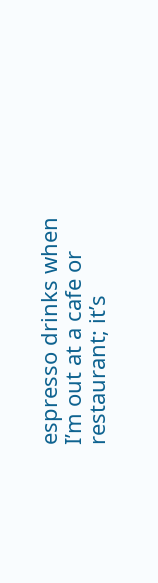espresso drinks when I’m out at a cafe or restaurant; it’s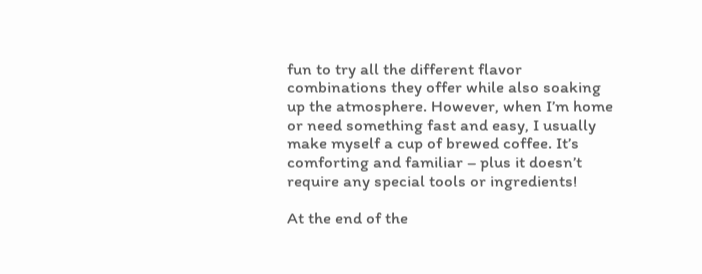fun to try all the different flavor combinations they offer while also soaking up the atmosphere. However, when I’m home or need something fast and easy, I usually make myself a cup of brewed coffee. It’s comforting and familiar – plus it doesn’t require any special tools or ingredients!

At the end of the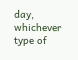day, whichever type of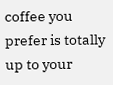coffee you prefer is totally up to your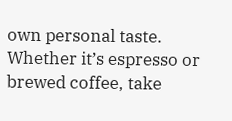own personal taste. Whether it’s espresso or brewed coffee, take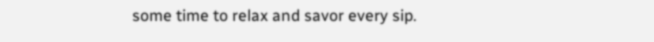some time to relax and savor every sip.